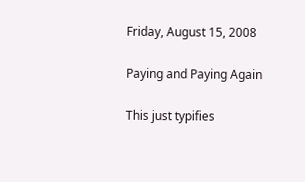Friday, August 15, 2008

Paying and Paying Again

This just typifies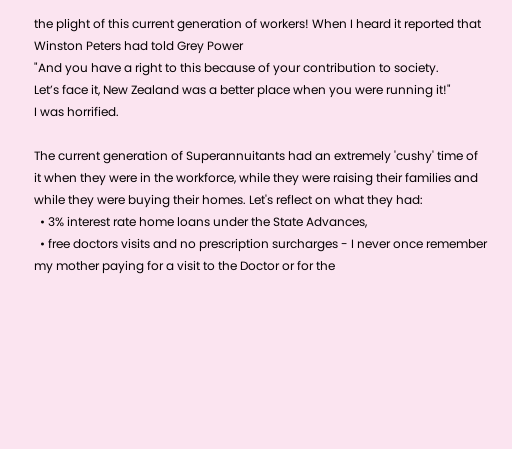the plight of this current generation of workers! When I heard it reported that Winston Peters had told Grey Power
"And you have a right to this because of your contribution to society.
Let’s face it, New Zealand was a better place when you were running it!"
I was horrified.

The current generation of Superannuitants had an extremely 'cushy' time of it when they were in the workforce, while they were raising their families and while they were buying their homes. Let's reflect on what they had:
  • 3% interest rate home loans under the State Advances,
  • free doctors visits and no prescription surcharges - I never once remember my mother paying for a visit to the Doctor or for the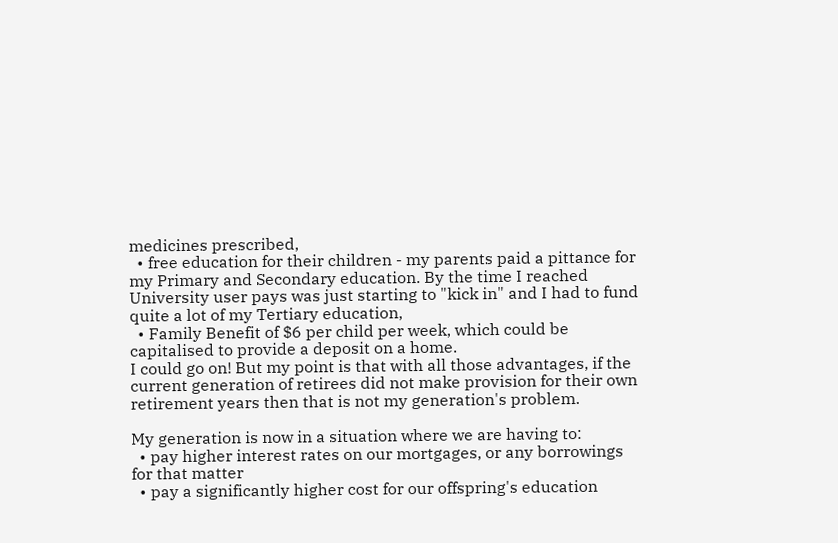medicines prescribed,
  • free education for their children - my parents paid a pittance for my Primary and Secondary education. By the time I reached University user pays was just starting to "kick in" and I had to fund quite a lot of my Tertiary education,
  • Family Benefit of $6 per child per week, which could be capitalised to provide a deposit on a home.
I could go on! But my point is that with all those advantages, if the current generation of retirees did not make provision for their own retirement years then that is not my generation's problem.

My generation is now in a situation where we are having to:
  • pay higher interest rates on our mortgages, or any borrowings for that matter
  • pay a significantly higher cost for our offspring's education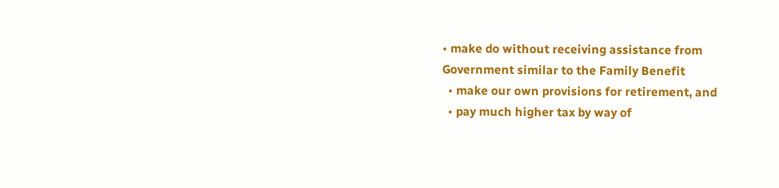• make do without receiving assistance from Government similar to the Family Benefit
  • make our own provisions for retirement, and
  • pay much higher tax by way of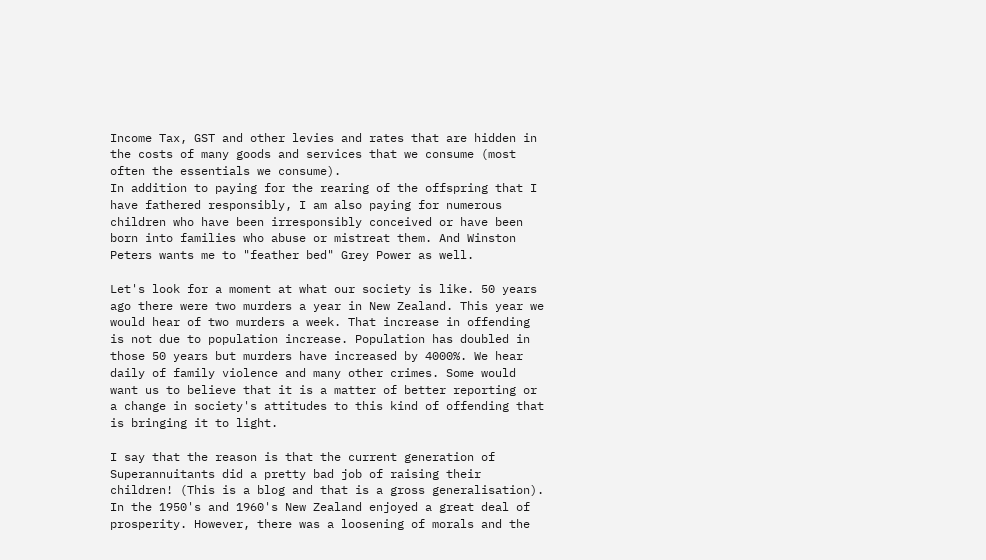Income Tax, GST and other levies and rates that are hidden in the costs of many goods and services that we consume (most often the essentials we consume).
In addition to paying for the rearing of the offspring that I have fathered responsibly, I am also paying for numerous children who have been irresponsibly conceived or have been born into families who abuse or mistreat them. And Winston Peters wants me to "feather bed" Grey Power as well.

Let's look for a moment at what our society is like. 50 years ago there were two murders a year in New Zealand. This year we would hear of two murders a week. That increase in offending is not due to population increase. Population has doubled in those 50 years but murders have increased by 4000%. We hear daily of family violence and many other crimes. Some would want us to believe that it is a matter of better reporting or a change in society's attitudes to this kind of offending that is bringing it to light.

I say that the reason is that the current generation of Superannuitants did a pretty bad job of raising their children! (This is a blog and that is a gross generalisation). In the 1950's and 1960's New Zealand enjoyed a great deal of prosperity. However, there was a loosening of morals and the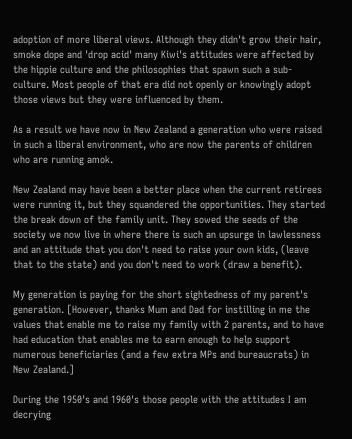adoption of more liberal views. Although they didn't grow their hair, smoke dope and 'drop acid' many Kiwi's attitudes were affected by the hippie culture and the philosophies that spawn such a sub-culture. Most people of that era did not openly or knowingly adopt those views but they were influenced by them.

As a result we have now in New Zealand a generation who were raised in such a liberal environment, who are now the parents of children who are running amok.

New Zealand may have been a better place when the current retirees were running it, but they squandered the opportunities. They started the break down of the family unit. They sowed the seeds of the society we now live in where there is such an upsurge in lawlessness and an attitude that you don't need to raise your own kids, (leave that to the state) and you don't need to work (draw a benefit).

My generation is paying for the short sightedness of my parent's generation. [However, thanks Mum and Dad for instilling in me the values that enable me to raise my family with 2 parents, and to have had education that enables me to earn enough to help support numerous beneficiaries (and a few extra MPs and bureaucrats) in New Zealand.]

During the 1950's and 1960's those people with the attitudes I am decrying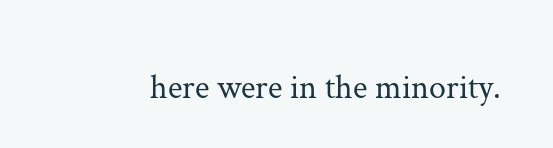here were in the minority.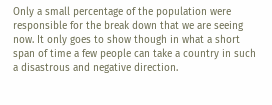Only a small percentage of the population were responsible for the break down that we are seeing now. It only goes to show though in what a short span of time a few people can take a country in such a disastrous and negative direction.